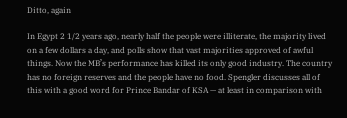Ditto, again

In Egypt 2 1/2 years ago, nearly half the people were illiterate, the majority lived on a few dollars a day, and polls show that vast majorities approved of awful things. Now the MB’s performance has killed its only good industry. The country has no foreign reserves and the people have no food. Spengler discusses all of this with a good word for Prince Bandar of KSA — at least in comparison with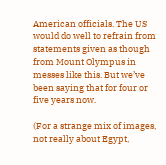American officials. The US would do well to refrain from statements given as though from Mount Olympus in messes like this. But we’ve been saying that for four or five years now.

(For a strange mix of images, not really about Egypt,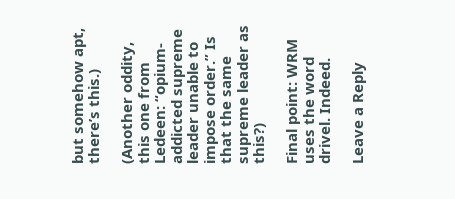but somehow apt, there’s this.)

(Another oddity, this one from Ledeen: “opium-addicted supreme leader unable to impose order.” Is that the same supreme leader as this?)

Final point: WRM uses the word drivel. Indeed.

Leave a Reply